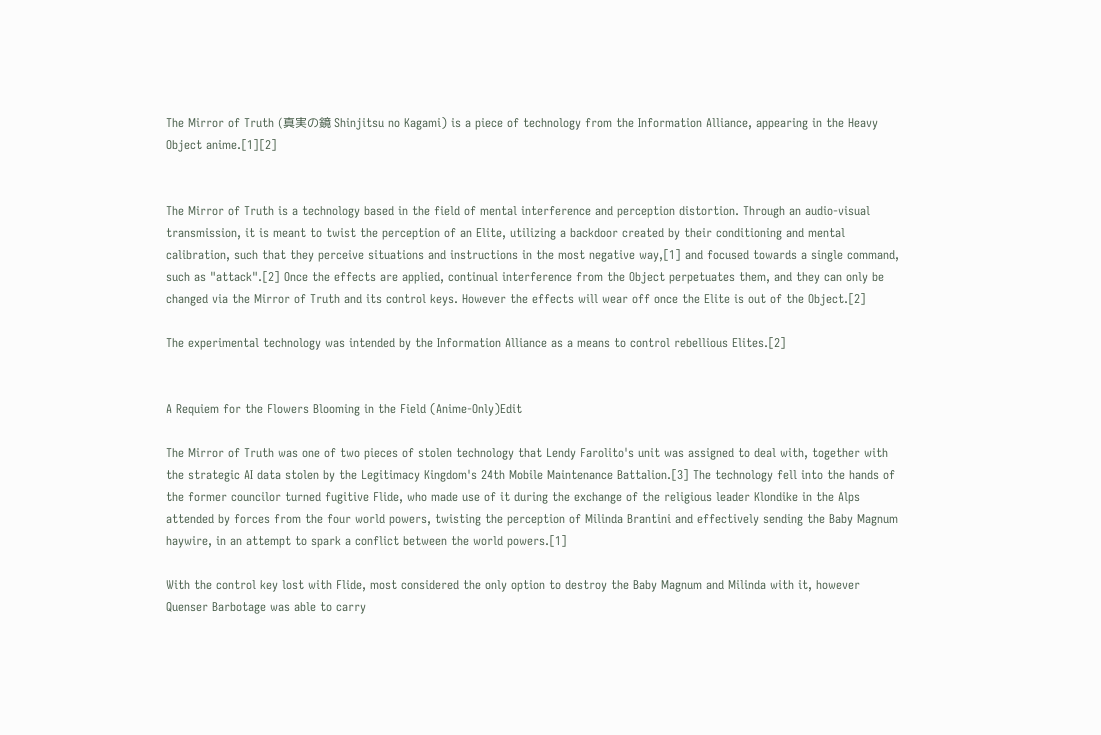The Mirror of Truth (真実の鏡 Shinjitsu no Kagami) is a piece of technology from the Information Alliance, appearing in the Heavy Object anime.[1][2]


The Mirror of Truth is a technology based in the field of mental interference and perception distortion. Through an audio-visual transmission, it is meant to twist the perception of an Elite, utilizing a backdoor created by their conditioning and mental calibration, such that they perceive situations and instructions in the most negative way,[1] and focused towards a single command, such as "attack".[2] Once the effects are applied, continual interference from the Object perpetuates them, and they can only be changed via the Mirror of Truth and its control keys. However the effects will wear off once the Elite is out of the Object.[2]

The experimental technology was intended by the Information Alliance as a means to control rebellious Elites.[2]


A Requiem for the Flowers Blooming in the Field (Anime-Only)Edit

The Mirror of Truth was one of two pieces of stolen technology that Lendy Farolito's unit was assigned to deal with, together with the strategic AI data stolen by the Legitimacy Kingdom's 24th Mobile Maintenance Battalion.[3] The technology fell into the hands of the former councilor turned fugitive Flide, who made use of it during the exchange of the religious leader Klondike in the Alps attended by forces from the four world powers, twisting the perception of Milinda Brantini and effectively sending the Baby Magnum haywire, in an attempt to spark a conflict between the world powers.[1]

With the control key lost with Flide, most considered the only option to destroy the Baby Magnum and Milinda with it, however Quenser Barbotage was able to carry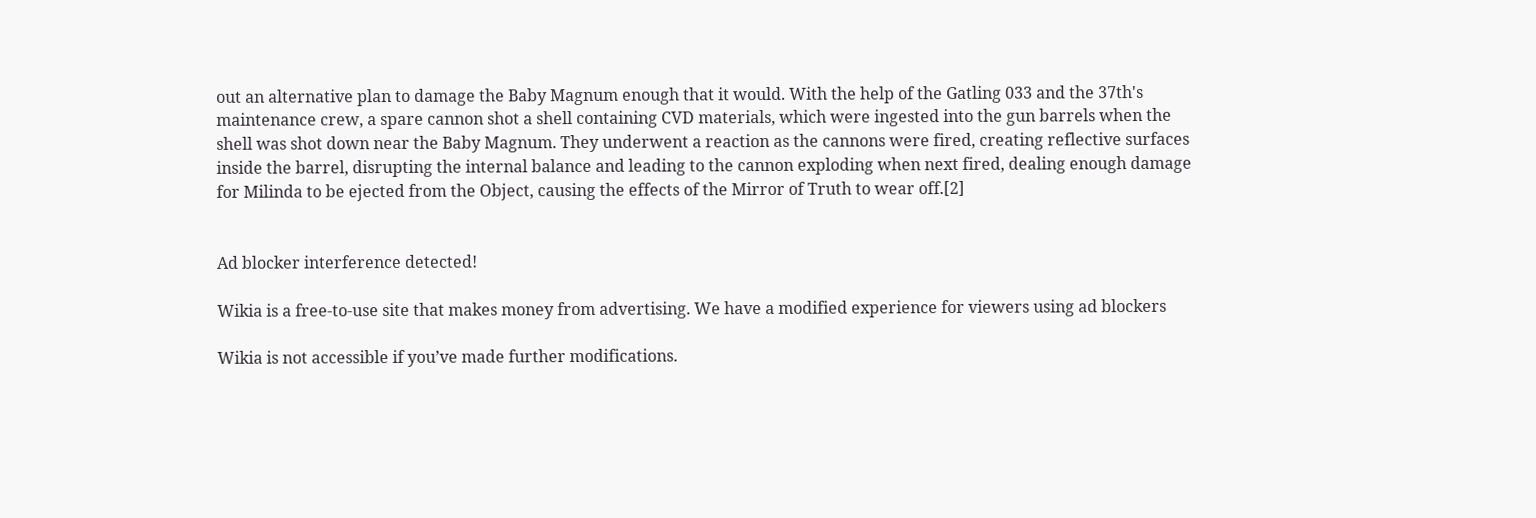out an alternative plan to damage the Baby Magnum enough that it would. With the help of the Gatling 033 and the 37th's maintenance crew, a spare cannon shot a shell containing CVD materials, which were ingested into the gun barrels when the shell was shot down near the Baby Magnum. They underwent a reaction as the cannons were fired, creating reflective surfaces inside the barrel, disrupting the internal balance and leading to the cannon exploding when next fired, dealing enough damage for Milinda to be ejected from the Object, causing the effects of the Mirror of Truth to wear off.[2]


Ad blocker interference detected!

Wikia is a free-to-use site that makes money from advertising. We have a modified experience for viewers using ad blockers

Wikia is not accessible if you’ve made further modifications.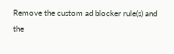Remove the custom ad blocker rule(s) and the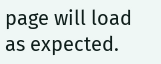page will load as expected.